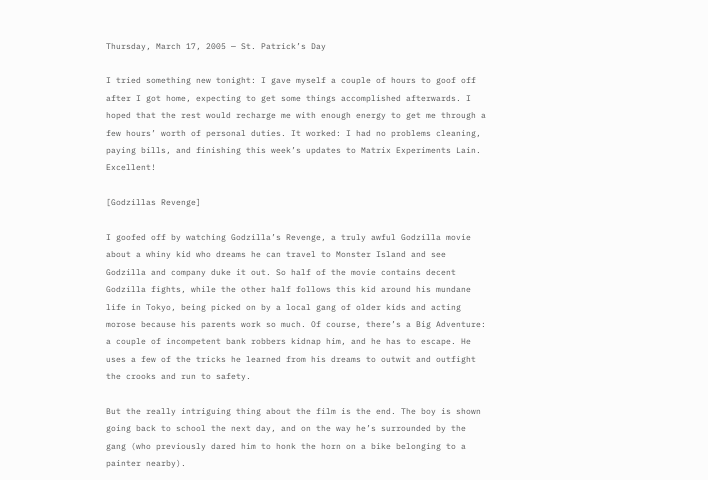Thursday, March 17, 2005 — St. Patrick’s Day

I tried something new tonight: I gave myself a couple of hours to goof off after I got home, expecting to get some things accomplished afterwards. I hoped that the rest would recharge me with enough energy to get me through a few hours’ worth of personal duties. It worked: I had no problems cleaning, paying bills, and finishing this week’s updates to Matrix Experiments Lain. Excellent!

[Godzillas Revenge]

I goofed off by watching Godzilla’s Revenge, a truly awful Godzilla movie about a whiny kid who dreams he can travel to Monster Island and see Godzilla and company duke it out. So half of the movie contains decent Godzilla fights, while the other half follows this kid around his mundane life in Tokyo, being picked on by a local gang of older kids and acting morose because his parents work so much. Of course, there’s a Big Adventure: a couple of incompetent bank robbers kidnap him, and he has to escape. He uses a few of the tricks he learned from his dreams to outwit and outfight the crooks and run to safety.

But the really intriguing thing about the film is the end. The boy is shown going back to school the next day, and on the way he’s surrounded by the gang (who previously dared him to honk the horn on a bike belonging to a painter nearby).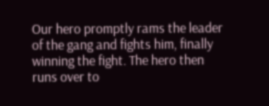Our hero promptly rams the leader of the gang and fights him, finally winning the fight. The hero then runs over to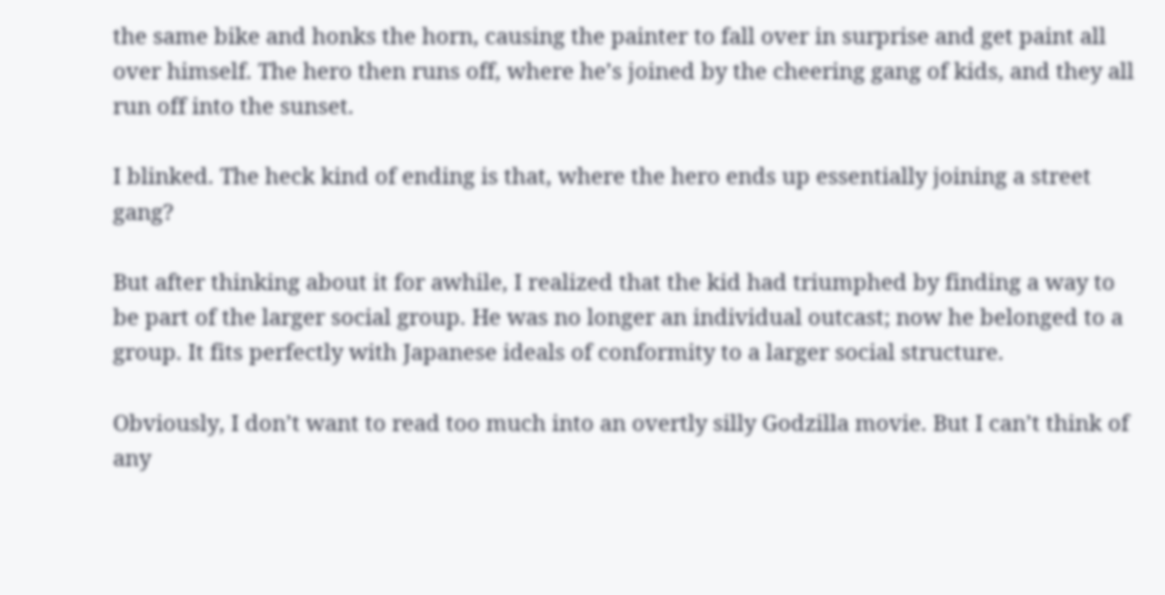the same bike and honks the horn, causing the painter to fall over in surprise and get paint all over himself. The hero then runs off, where he’s joined by the cheering gang of kids, and they all run off into the sunset.

I blinked. The heck kind of ending is that, where the hero ends up essentially joining a street gang?

But after thinking about it for awhile, I realized that the kid had triumphed by finding a way to be part of the larger social group. He was no longer an individual outcast; now he belonged to a group. It fits perfectly with Japanese ideals of conformity to a larger social structure.

Obviously, I don’t want to read too much into an overtly silly Godzilla movie. But I can’t think of any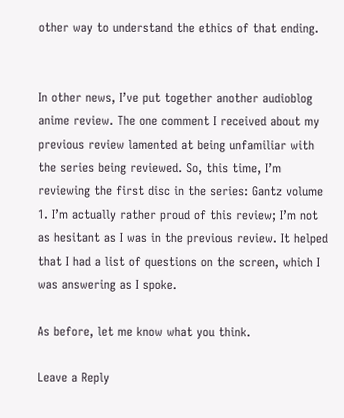other way to understand the ethics of that ending.


In other news, I’ve put together another audioblog anime review. The one comment I received about my previous review lamented at being unfamiliar with the series being reviewed. So, this time, I’m reviewing the first disc in the series: Gantz volume 1. I’m actually rather proud of this review; I’m not as hesitant as I was in the previous review. It helped that I had a list of questions on the screen, which I was answering as I spoke.

As before, let me know what you think.

Leave a Reply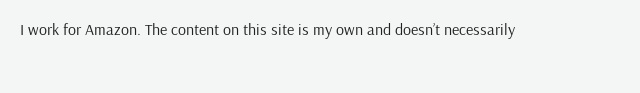I work for Amazon. The content on this site is my own and doesn’t necessarily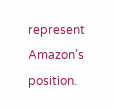represent Amazon’s position.